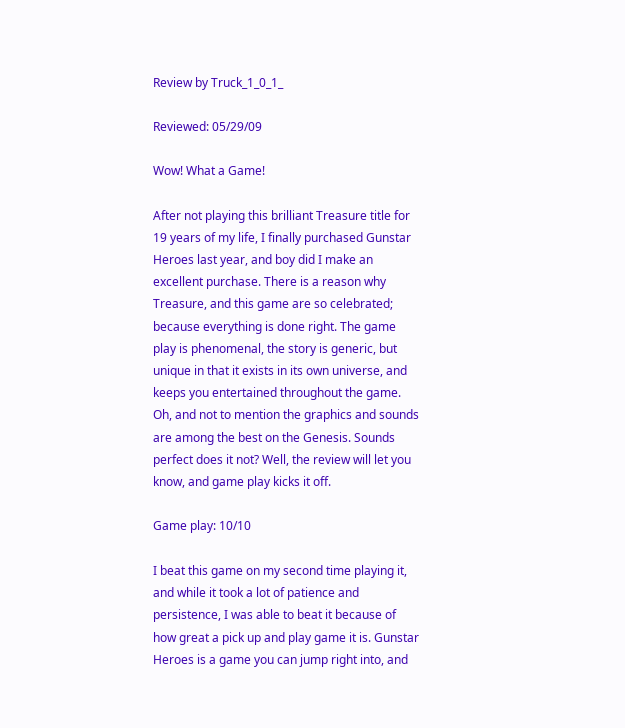Review by Truck_1_0_1_

Reviewed: 05/29/09

Wow! What a Game!

After not playing this brilliant Treasure title for 19 years of my life, I finally purchased Gunstar Heroes last year, and boy did I make an excellent purchase. There is a reason why Treasure, and this game are so celebrated; because everything is done right. The game play is phenomenal, the story is generic, but unique in that it exists in its own universe, and keeps you entertained throughout the game. Oh, and not to mention the graphics and sounds are among the best on the Genesis. Sounds perfect does it not? Well, the review will let you know, and game play kicks it off.

Game play: 10/10

I beat this game on my second time playing it, and while it took a lot of patience and persistence, I was able to beat it because of how great a pick up and play game it is. Gunstar Heroes is a game you can jump right into, and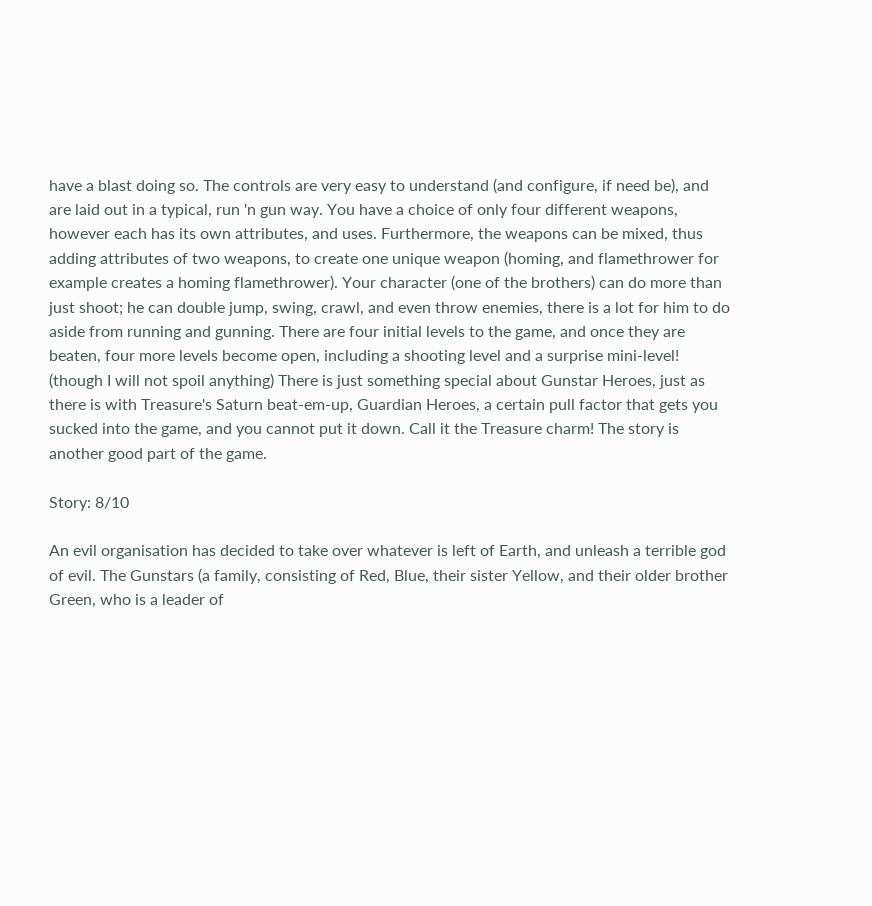have a blast doing so. The controls are very easy to understand (and configure, if need be), and are laid out in a typical, run 'n gun way. You have a choice of only four different weapons, however each has its own attributes, and uses. Furthermore, the weapons can be mixed, thus adding attributes of two weapons, to create one unique weapon (homing, and flamethrower for example creates a homing flamethrower). Your character (one of the brothers) can do more than just shoot; he can double jump, swing, crawl, and even throw enemies, there is a lot for him to do aside from running and gunning. There are four initial levels to the game, and once they are beaten, four more levels become open, including a shooting level and a surprise mini-level! (though I will not spoil anything) There is just something special about Gunstar Heroes, just as there is with Treasure's Saturn beat-em-up, Guardian Heroes, a certain pull factor that gets you sucked into the game, and you cannot put it down. Call it the Treasure charm! The story is another good part of the game.

Story: 8/10

An evil organisation has decided to take over whatever is left of Earth, and unleash a terrible god of evil. The Gunstars (a family, consisting of Red, Blue, their sister Yellow, and their older brother Green, who is a leader of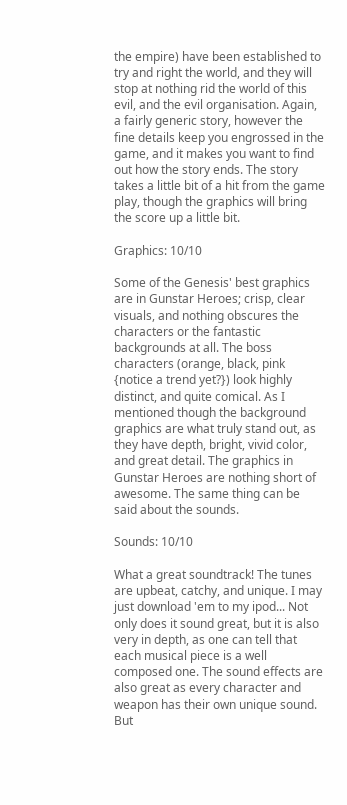the empire) have been established to try and right the world, and they will stop at nothing rid the world of this evil, and the evil organisation. Again, a fairly generic story, however the fine details keep you engrossed in the game, and it makes you want to find out how the story ends. The story takes a little bit of a hit from the game play, though the graphics will bring the score up a little bit.

Graphics: 10/10

Some of the Genesis' best graphics are in Gunstar Heroes; crisp, clear visuals, and nothing obscures the characters or the fantastic backgrounds at all. The boss characters (orange, black, pink {notice a trend yet?}) look highly distinct, and quite comical. As I mentioned though the background graphics are what truly stand out, as they have depth, bright, vivid color, and great detail. The graphics in Gunstar Heroes are nothing short of awesome. The same thing can be said about the sounds.

Sounds: 10/10

What a great soundtrack! The tunes are upbeat, catchy, and unique. I may just download 'em to my ipod... Not only does it sound great, but it is also very in depth, as one can tell that each musical piece is a well composed one. The sound effects are also great as every character and weapon has their own unique sound. But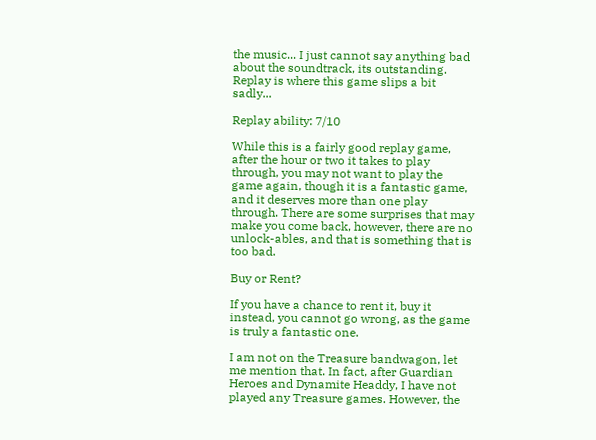the music... I just cannot say anything bad about the soundtrack, its outstanding. Replay is where this game slips a bit sadly...

Replay ability: 7/10

While this is a fairly good replay game, after the hour or two it takes to play through, you may not want to play the game again, though it is a fantastic game, and it deserves more than one play through. There are some surprises that may make you come back, however, there are no unlock-ables, and that is something that is too bad.

Buy or Rent?

If you have a chance to rent it, buy it instead, you cannot go wrong, as the game is truly a fantastic one.

I am not on the Treasure bandwagon, let me mention that. In fact, after Guardian Heroes and Dynamite Headdy, I have not played any Treasure games. However, the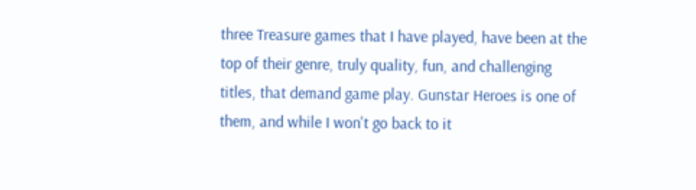three Treasure games that I have played, have been at the top of their genre, truly quality, fun, and challenging titles, that demand game play. Gunstar Heroes is one of them, and while I won't go back to it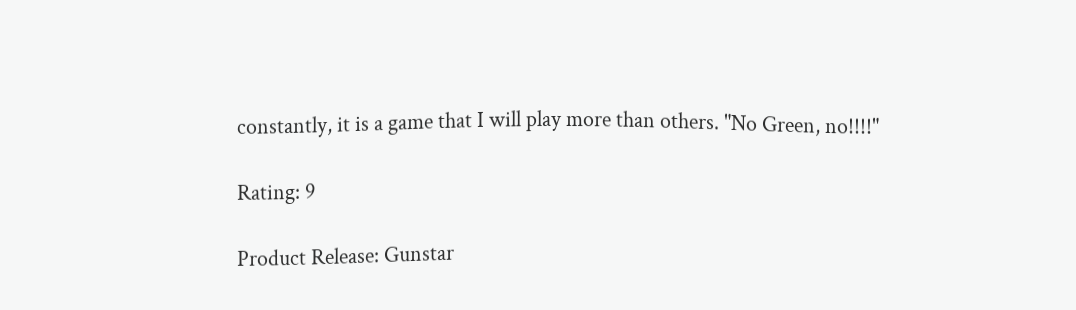constantly, it is a game that I will play more than others. "No Green, no!!!!"

Rating: 9

Product Release: Gunstar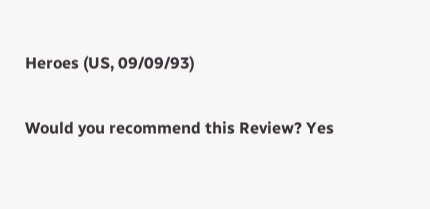Heroes (US, 09/09/93)

Would you recommend this Review? Yes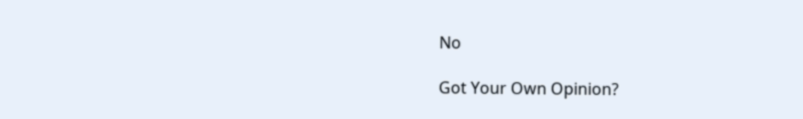No

Got Your Own Opinion?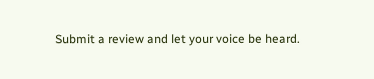Submit a review and let your voice be heard.